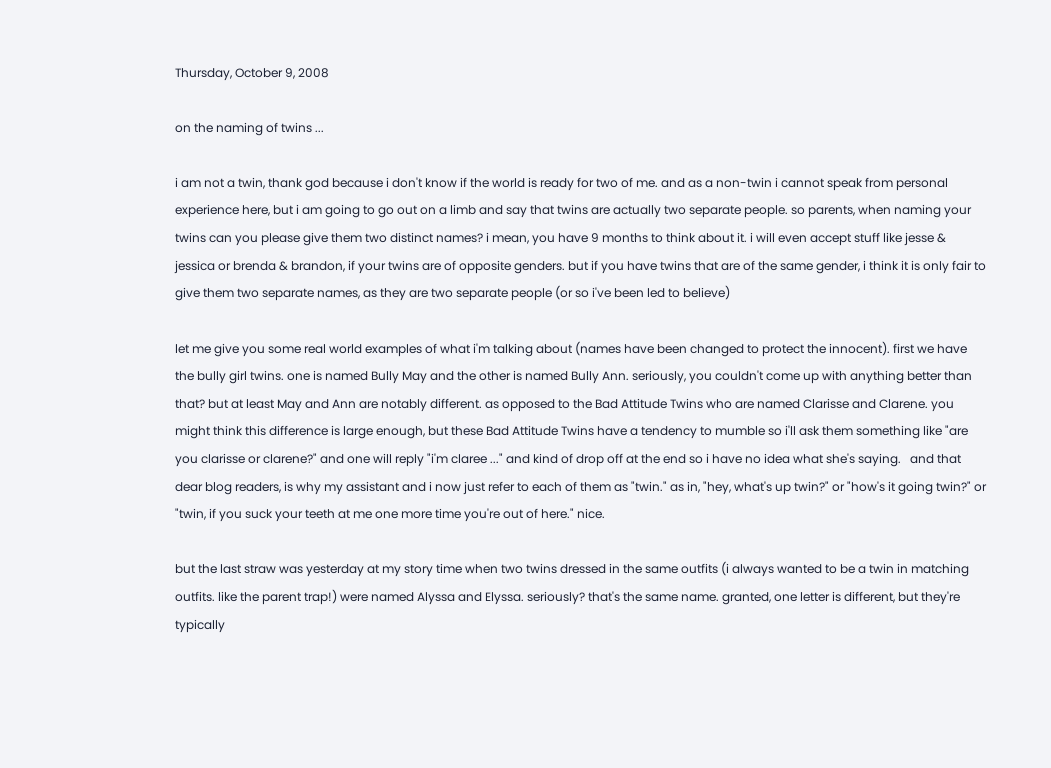Thursday, October 9, 2008

on the naming of twins ...

i am not a twin, thank god because i don't know if the world is ready for two of me. and as a non-twin i cannot speak from personal experience here, but i am going to go out on a limb and say that twins are actually two separate people. so parents, when naming your twins can you please give them two distinct names? i mean, you have 9 months to think about it. i will even accept stuff like jesse & jessica or brenda & brandon, if your twins are of opposite genders. but if you have twins that are of the same gender, i think it is only fair to give them two separate names, as they are two separate people (or so i've been led to believe)

let me give you some real world examples of what i'm talking about (names have been changed to protect the innocent). first we have the bully girl twins. one is named Bully May and the other is named Bully Ann. seriously, you couldn't come up with anything better than that? but at least May and Ann are notably different. as opposed to the Bad Attitude Twins who are named Clarisse and Clarene. you might think this difference is large enough, but these Bad Attitude Twins have a tendency to mumble so i'll ask them something like "are you clarisse or clarene?" and one will reply "i'm claree ..." and kind of drop off at the end so i have no idea what she's saying.   and that dear blog readers, is why my assistant and i now just refer to each of them as "twin." as in, "hey, what's up twin?" or "how's it going twin?" or "twin, if you suck your teeth at me one more time you're out of here." nice.

but the last straw was yesterday at my story time when two twins dressed in the same outfits (i always wanted to be a twin in matching outfits. like the parent trap!) were named Alyssa and Elyssa. seriously? that's the same name. granted, one letter is different, but they're typically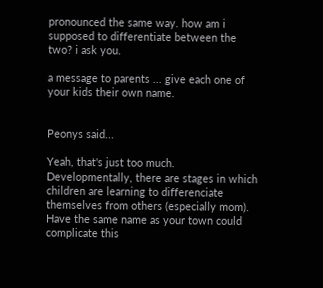pronounced the same way. how am i supposed to differentiate between the two? i ask you.

a message to parents ... give each one of your kids their own name.


Peonys said...

Yeah, that's just too much. Developmentally, there are stages in which children are learning to differenciate themselves from others (especially mom). Have the same name as your town could complicate this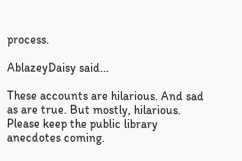process.

AblazeyDaisy said...

These accounts are hilarious. And sad as are true. But mostly, hilarious. Please keep the public library anecdotes coming.